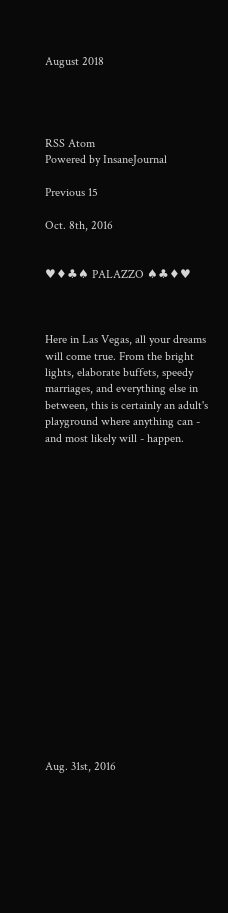August 2018




RSS Atom
Powered by InsaneJournal

Previous 15

Oct. 8th, 2016


♥♦♣♠ PALAZZO ♠♣♦♥



Here in Las Vegas, all your dreams will come true. From the bright lights, elaborate buffets, speedy marriages, and everything else in between, this is certainly an adult's playground where anything can - and most likely will - happen.



















Aug. 31st, 2016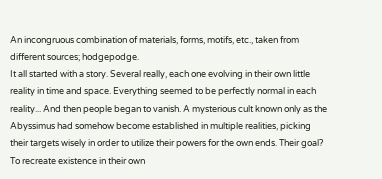An incongruous combination of materials, forms, motifs, etc., taken from different sources; hodgepodge.
It all started with a story. Several really, each one evolving in their own little reality in time and space. Everything seemed to be perfectly normal in each reality... And then people began to vanish. A mysterious cult known only as the Abyssimus had somehow become established in multiple realities, picking their targets wisely in order to utilize their powers for the own ends. Their goal? To recreate existence in their own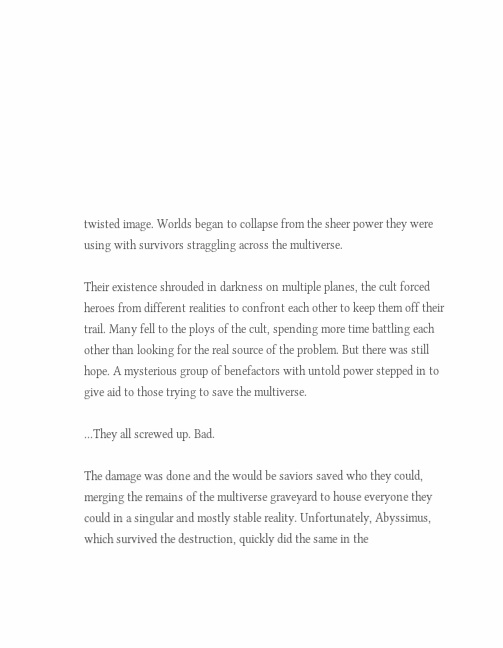twisted image. Worlds began to collapse from the sheer power they were using with survivors straggling across the multiverse.

Their existence shrouded in darkness on multiple planes, the cult forced heroes from different realities to confront each other to keep them off their trail. Many fell to the ploys of the cult, spending more time battling each other than looking for the real source of the problem. But there was still hope. A mysterious group of benefactors with untold power stepped in to give aid to those trying to save the multiverse.

...They all screwed up. Bad.

The damage was done and the would be saviors saved who they could, merging the remains of the multiverse graveyard to house everyone they could in a singular and mostly stable reality. Unfortunately, Abyssimus, which survived the destruction, quickly did the same in the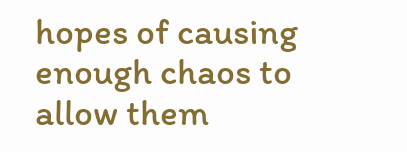hopes of causing enough chaos to allow them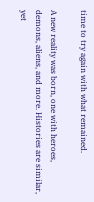time to try again with what remained.

A new reality was born, one with heroes, demons, aliens, and more. Histories are similar, yet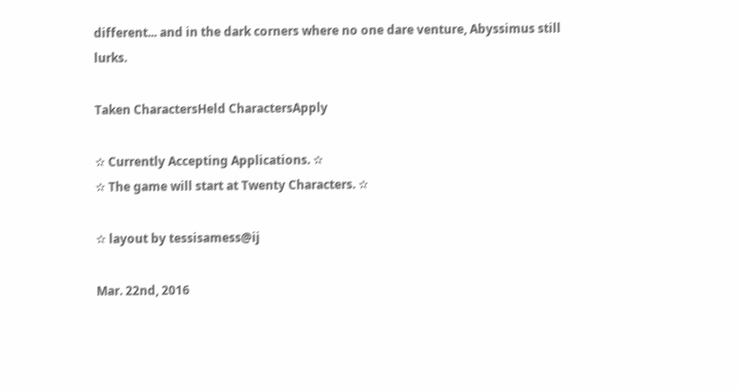different... and in the dark corners where no one dare venture, Abyssimus still lurks.

Taken CharactersHeld CharactersApply

✫ Currently Accepting Applications. ✫
✫ The game will start at Twenty Characters. ✫

✫ layout by tessisamess@ij

Mar. 22nd, 2016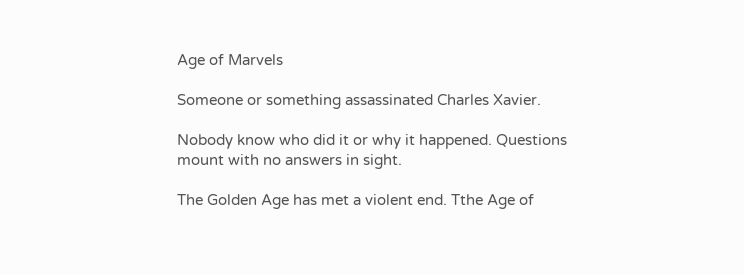Age of Marvels

Someone or something assassinated Charles Xavier.

Nobody know who did it or why it happened. Questions mount with no answers in sight.

The Golden Age has met a violent end. Tthe Age of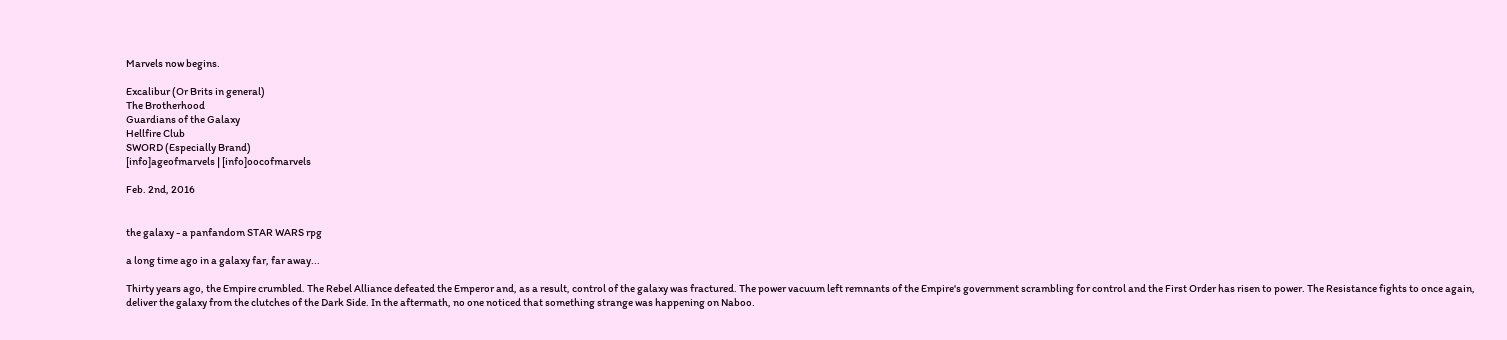Marvels now begins.

Excalibur (Or Brits in general)
The Brotherhood
Guardians of the Galaxy
Hellfire Club
SWORD (Especially Brand)
[info]ageofmarvels | [info]oocofmarvels

Feb. 2nd, 2016


the galaxy - a panfandom STAR WARS rpg

a long time ago in a galaxy far, far away...

Thirty years ago, the Empire crumbled. The Rebel Alliance defeated the Emperor and, as a result, control of the galaxy was fractured. The power vacuum left remnants of the Empire's government scrambling for control and the First Order has risen to power. The Resistance fights to once again, deliver the galaxy from the clutches of the Dark Side. In the aftermath, no one noticed that something strange was happening on Naboo.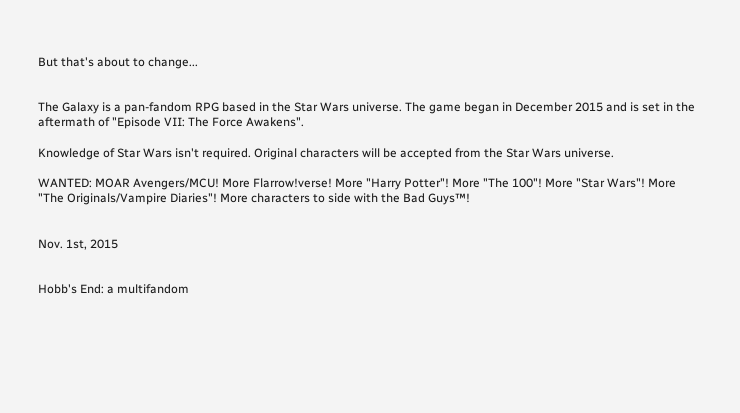But that's about to change...


The Galaxy is a pan-fandom RPG based in the Star Wars universe. The game began in December 2015 and is set in the aftermath of "Episode VII: The Force Awakens".

Knowledge of Star Wars isn't required. Original characters will be accepted from the Star Wars universe.

WANTED: MOAR Avengers/MCU! More Flarrow!verse! More "Harry Potter"! More "The 100"! More "Star Wars"! More "The Originals/Vampire Diaries"! More characters to side with the Bad Guys™!


Nov. 1st, 2015


Hobb's End: a multifandom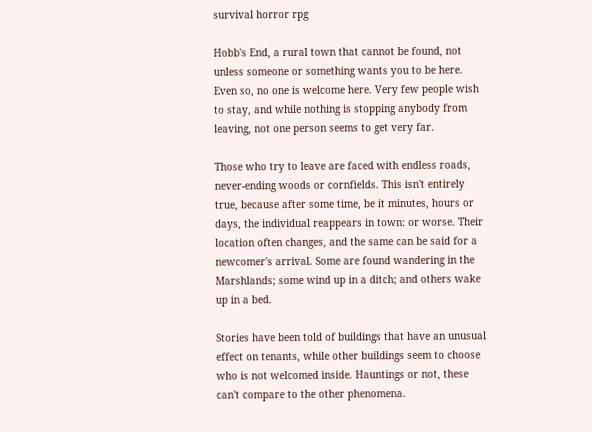survival horror rpg

Hobb's End, a rural town that cannot be found, not unless someone or something wants you to be here. Even so, no one is welcome here. Very few people wish to stay, and while nothing is stopping anybody from leaving, not one person seems to get very far.

Those who try to leave are faced with endless roads, never-ending woods or cornfields. This isn't entirely true, because after some time, be it minutes, hours or days, the individual reappears in town: or worse. Their location often changes, and the same can be said for a newcomer's arrival. Some are found wandering in the Marshlands; some wind up in a ditch; and others wake up in a bed.

Stories have been told of buildings that have an unusual effect on tenants, while other buildings seem to choose who is not welcomed inside. Hauntings or not, these can't compare to the other phenomena.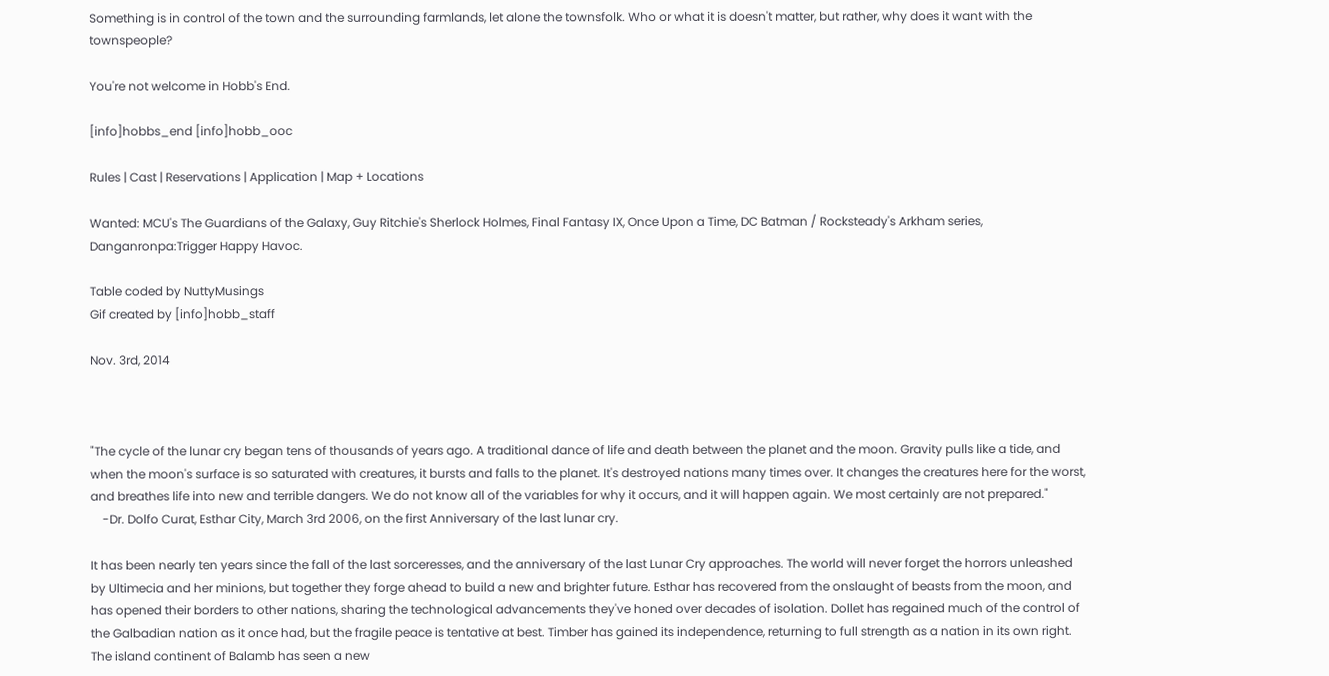Something is in control of the town and the surrounding farmlands, let alone the townsfolk. Who or what it is doesn't matter, but rather, why does it want with the townspeople?

You're not welcome in Hobb's End.

[info]hobbs_end [info]hobb_ooc

Rules | Cast | Reservations | Application | Map + Locations

Wanted: MCU's The Guardians of the Galaxy, Guy Ritchie's Sherlock Holmes, Final Fantasy IX, Once Upon a Time, DC Batman / Rocksteady's Arkham series, Danganronpa:Trigger Happy Havoc.

Table coded by NuttyMusings
Gif created by [info]hobb_staff

Nov. 3rd, 2014



"The cycle of the lunar cry began tens of thousands of years ago. A traditional dance of life and death between the planet and the moon. Gravity pulls like a tide, and when the moon's surface is so saturated with creatures, it bursts and falls to the planet. It's destroyed nations many times over. It changes the creatures here for the worst, and breathes life into new and terrible dangers. We do not know all of the variables for why it occurs, and it will happen again. We most certainly are not prepared."
    -Dr. Dolfo Curat, Esthar City, March 3rd 2006, on the first Anniversary of the last lunar cry.

It has been nearly ten years since the fall of the last sorceresses, and the anniversary of the last Lunar Cry approaches. The world will never forget the horrors unleashed by Ultimecia and her minions, but together they forge ahead to build a new and brighter future. Esthar has recovered from the onslaught of beasts from the moon, and has opened their borders to other nations, sharing the technological advancements they've honed over decades of isolation. Dollet has regained much of the control of the Galbadian nation as it once had, but the fragile peace is tentative at best. Timber has gained its independence, returning to full strength as a nation in its own right. The island continent of Balamb has seen a new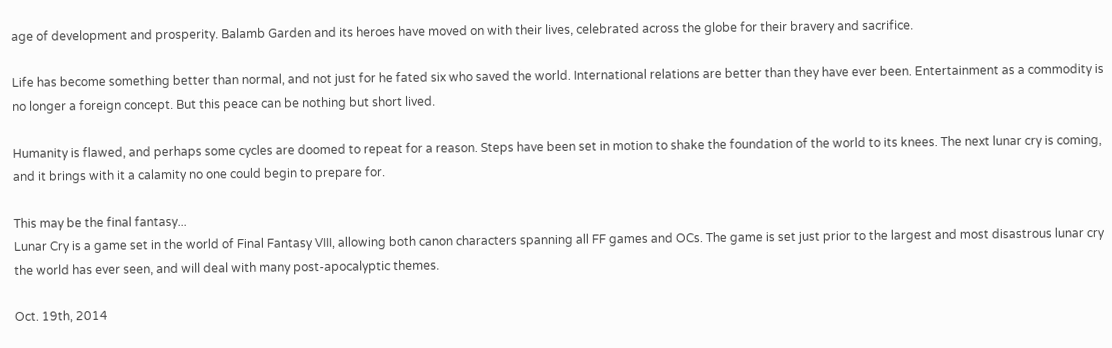age of development and prosperity. Balamb Garden and its heroes have moved on with their lives, celebrated across the globe for their bravery and sacrifice.

Life has become something better than normal, and not just for he fated six who saved the world. International relations are better than they have ever been. Entertainment as a commodity is no longer a foreign concept. But this peace can be nothing but short lived.

Humanity is flawed, and perhaps some cycles are doomed to repeat for a reason. Steps have been set in motion to shake the foundation of the world to its knees. The next lunar cry is coming, and it brings with it a calamity no one could begin to prepare for.

This may be the final fantasy...
Lunar Cry is a game set in the world of Final Fantasy VIII, allowing both canon characters spanning all FF games and OCs. The game is set just prior to the largest and most disastrous lunar cry the world has ever seen, and will deal with many post-apocalyptic themes.

Oct. 19th, 2014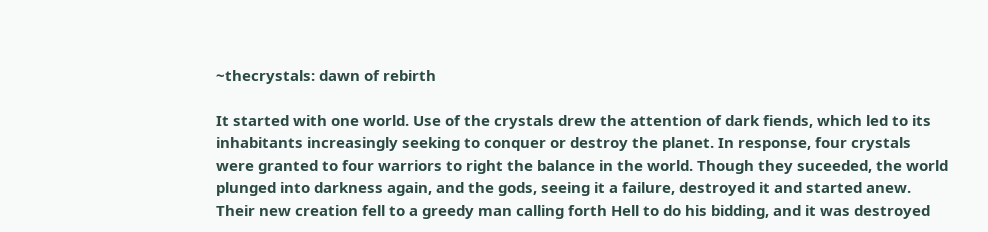~thecrystals: dawn of rebirth

It started with one world. Use of the crystals drew the attention of dark fiends, which led to its inhabitants increasingly seeking to conquer or destroy the planet. In response, four crystals were granted to four warriors to right the balance in the world. Though they suceeded, the world plunged into darkness again, and the gods, seeing it a failure, destroyed it and started anew. Their new creation fell to a greedy man calling forth Hell to do his bidding, and it was destroyed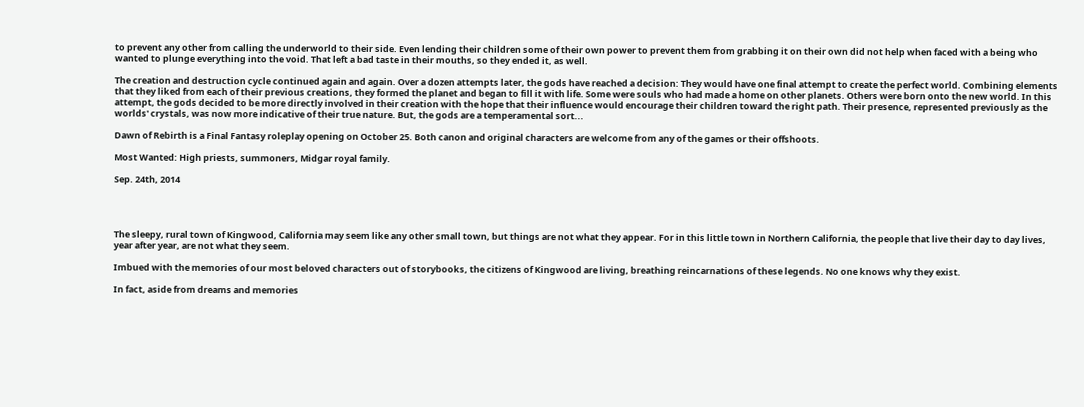to prevent any other from calling the underworld to their side. Even lending their children some of their own power to prevent them from grabbing it on their own did not help when faced with a being who wanted to plunge everything into the void. That left a bad taste in their mouths, so they ended it, as well.

The creation and destruction cycle continued again and again. Over a dozen attempts later, the gods have reached a decision: They would have one final attempt to create the perfect world. Combining elements that they liked from each of their previous creations, they formed the planet and began to fill it with life. Some were souls who had made a home on other planets. Others were born onto the new world. In this attempt, the gods decided to be more directly involved in their creation with the hope that their influence would encourage their children toward the right path. Their presence, represented previously as the worlds' crystals, was now more indicative of their true nature. But, the gods are a temperamental sort...

Dawn of Rebirth is a Final Fantasy roleplay opening on October 25. Both canon and original characters are welcome from any of the games or their offshoots.

Most Wanted: High priests, summoners, Midgar royal family.

Sep. 24th, 2014




The sleepy, rural town of Kingwood, California may seem like any other small town, but things are not what they appear. For in this little town in Northern California, the people that live their day to day lives, year after year, are not what they seem.

Imbued with the memories of our most beloved characters out of storybooks, the citizens of Kingwood are living, breathing reincarnations of these legends. No one knows why they exist.

In fact, aside from dreams and memories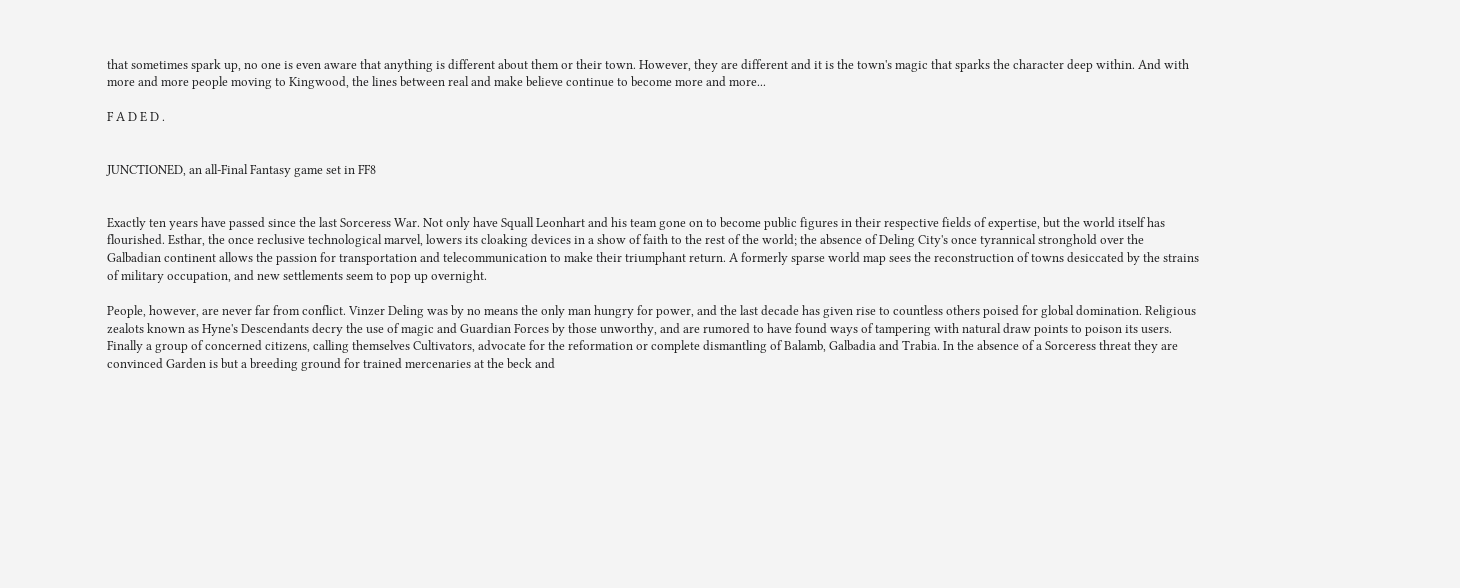that sometimes spark up, no one is even aware that anything is different about them or their town. However, they are different and it is the town's magic that sparks the character deep within. And with more and more people moving to Kingwood, the lines between real and make believe continue to become more and more...

F A D E D .


JUNCTIONED, an all-Final Fantasy game set in FF8


Exactly ten years have passed since the last Sorceress War. Not only have Squall Leonhart and his team gone on to become public figures in their respective fields of expertise, but the world itself has flourished. Esthar, the once reclusive technological marvel, lowers its cloaking devices in a show of faith to the rest of the world; the absence of Deling City's once tyrannical stronghold over the Galbadian continent allows the passion for transportation and telecommunication to make their triumphant return. A formerly sparse world map sees the reconstruction of towns desiccated by the strains of military occupation, and new settlements seem to pop up overnight.

People, however, are never far from conflict. Vinzer Deling was by no means the only man hungry for power, and the last decade has given rise to countless others poised for global domination. Religious zealots known as Hyne's Descendants decry the use of magic and Guardian Forces by those unworthy, and are rumored to have found ways of tampering with natural draw points to poison its users. Finally a group of concerned citizens, calling themselves Cultivators, advocate for the reformation or complete dismantling of Balamb, Galbadia and Trabia. In the absence of a Sorceress threat they are convinced Garden is but a breeding ground for trained mercenaries at the beck and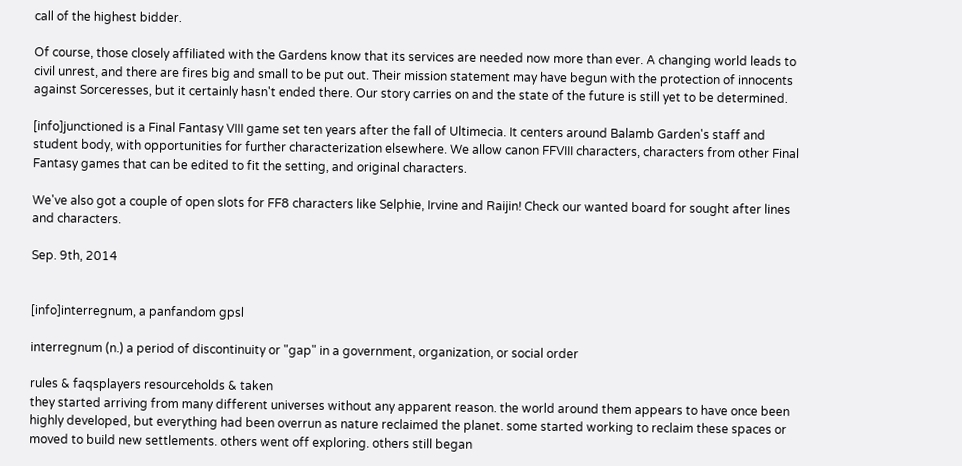call of the highest bidder.

Of course, those closely affiliated with the Gardens know that its services are needed now more than ever. A changing world leads to civil unrest, and there are fires big and small to be put out. Their mission statement may have begun with the protection of innocents against Sorceresses, but it certainly hasn't ended there. Our story carries on and the state of the future is still yet to be determined.

[info]junctioned is a Final Fantasy VIII game set ten years after the fall of Ultimecia. It centers around Balamb Garden's staff and student body, with opportunities for further characterization elsewhere. We allow canon FFVIII characters, characters from other Final Fantasy games that can be edited to fit the setting, and original characters.

We've also got a couple of open slots for FF8 characters like Selphie, Irvine and Raijin! Check our wanted board for sought after lines and characters.

Sep. 9th, 2014


[info]interregnum, a panfandom gpsl

interregnum (n.) a period of discontinuity or "gap" in a government, organization, or social order

rules & faqsplayers resourceholds & taken
they started arriving from many different universes without any apparent reason. the world around them appears to have once been highly developed, but everything had been overrun as nature reclaimed the planet. some started working to reclaim these spaces or moved to build new settlements. others went off exploring. others still began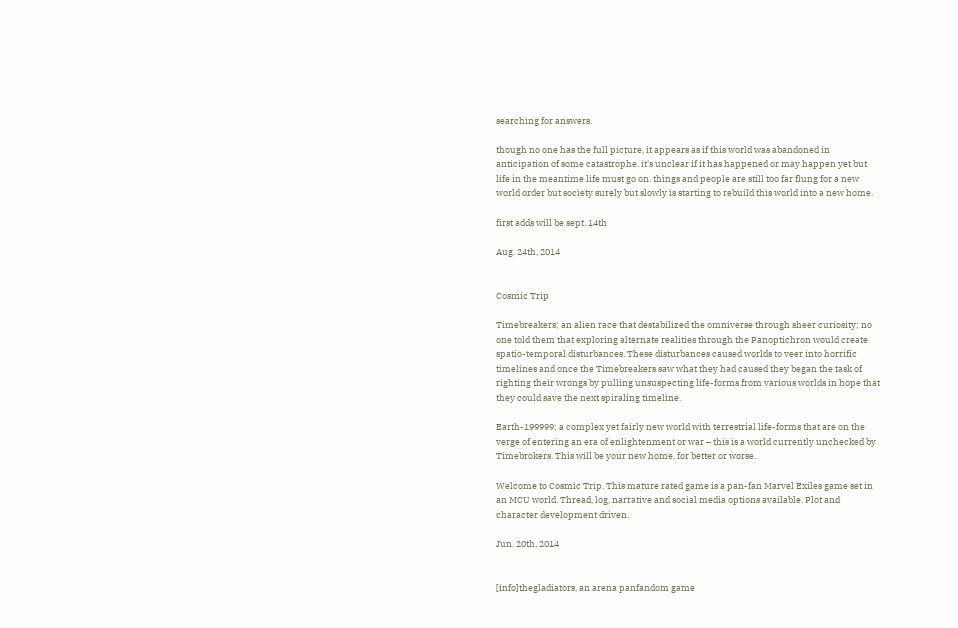searching for answers.

though no one has the full picture, it appears as if this world was abandoned in anticipation of some catastrophe. it's unclear if it has happened or may happen yet but life in the meantime life must go on. things and people are still too far flung for a new world order but society surely but slowly is starting to rebuild this world into a new home.

first adds will be sept. 14th

Aug. 24th, 2014


Cosmic Trip

Timebreakers; an alien race that destabilized the omniverse through sheer curiosity; no one told them that exploring alternate realities through the Panoptichron would create spatio-temporal disturbances. These disturbances caused worlds to veer into horrific timelines and once the Timebreakers saw what they had caused they began the task of righting their wrongs by pulling unsuspecting life-forms from various worlds in hope that they could save the next spiraling timeline.

Earth-199999; a complex yet fairly new world with terrestrial life-forms that are on the verge of entering an era of enlightenment or war – this is a world currently unchecked by Timebrokers. This will be your new home, for better or worse.

Welcome to Cosmic Trip. This mature rated game is a pan-fan Marvel Exiles game set in an MCU world. Thread, log, narrative and social media options available. Plot and character development driven.

Jun. 20th, 2014


[info]thegladiators, an arena panfandom game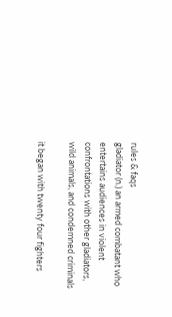rules & faqs
gladiator (n.) an armed combatant who entertains audiences in violent confrontations with other gladiators, wild animals, and condemned criminals

it began with twenty four fighters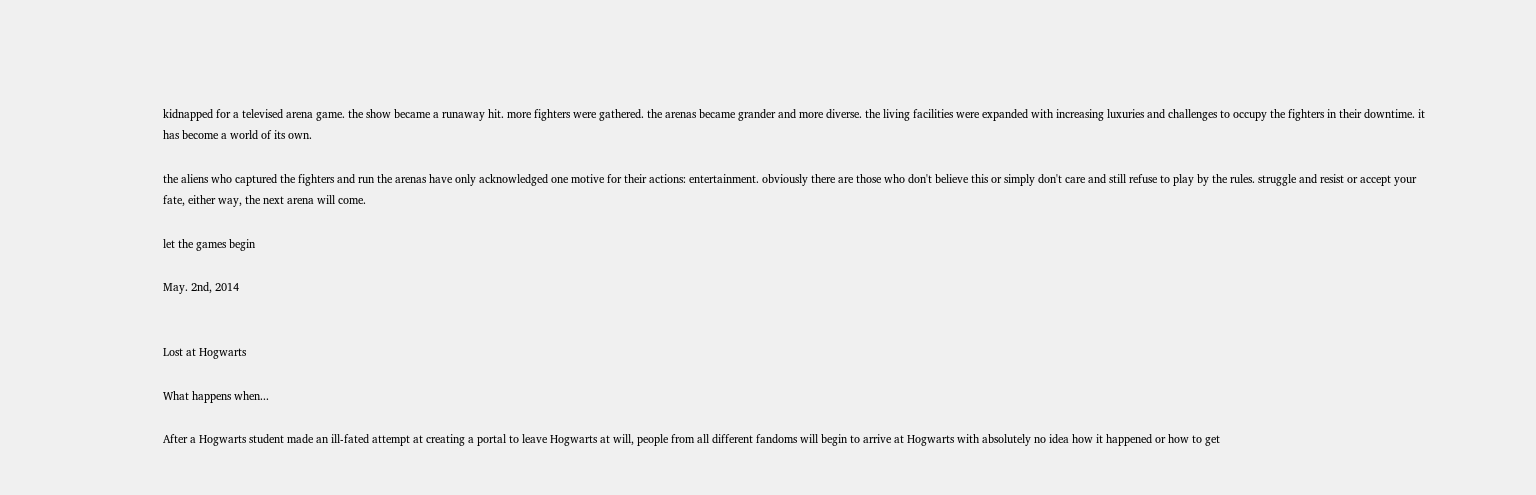kidnapped for a televised arena game. the show became a runaway hit. more fighters were gathered. the arenas became grander and more diverse. the living facilities were expanded with increasing luxuries and challenges to occupy the fighters in their downtime. it has become a world of its own.

the aliens who captured the fighters and run the arenas have only acknowledged one motive for their actions: entertainment. obviously there are those who don't believe this or simply don't care and still refuse to play by the rules. struggle and resist or accept your fate, either way, the next arena will come.

let the games begin

May. 2nd, 2014


Lost at Hogwarts

What happens when...

After a Hogwarts student made an ill-fated attempt at creating a portal to leave Hogwarts at will, people from all different fandoms will begin to arrive at Hogwarts with absolutely no idea how it happened or how to get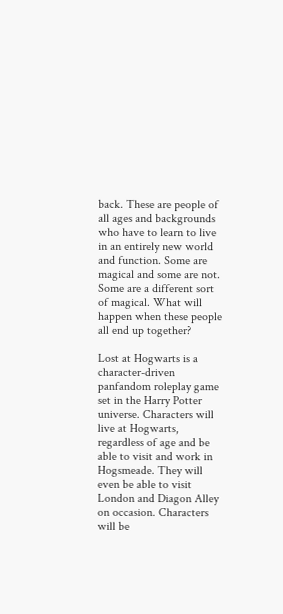back. These are people of all ages and backgrounds who have to learn to live in an entirely new world and function. Some are magical and some are not. Some are a different sort of magical. What will happen when these people all end up together?

Lost at Hogwarts is a character-driven panfandom roleplay game set in the Harry Potter universe. Characters will live at Hogwarts, regardless of age and be able to visit and work in Hogsmeade. They will even be able to visit London and Diagon Alley on occasion. Characters will be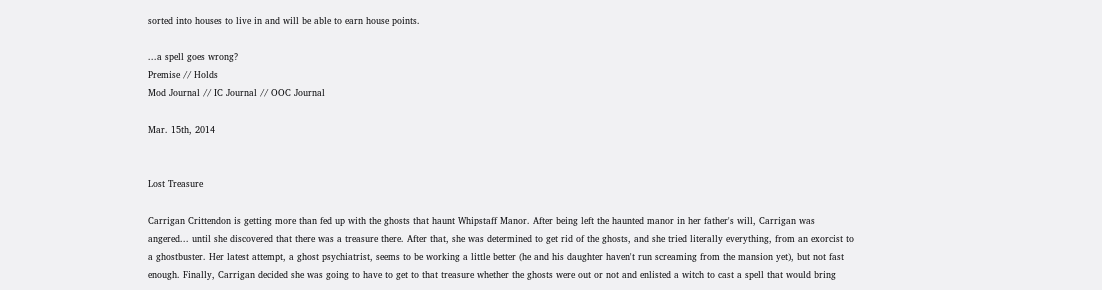sorted into houses to live in and will be able to earn house points.

...a spell goes wrong?
Premise // Holds
Mod Journal // IC Journal // OOC Journal

Mar. 15th, 2014


Lost Treasure

Carrigan Crittendon is getting more than fed up with the ghosts that haunt Whipstaff Manor. After being left the haunted manor in her father's will, Carrigan was angered... until she discovered that there was a treasure there. After that, she was determined to get rid of the ghosts, and she tried literally everything, from an exorcist to a ghostbuster. Her latest attempt, a ghost psychiatrist, seems to be working a little better (he and his daughter haven't run screaming from the mansion yet), but not fast enough. Finally, Carrigan decided she was going to have to get to that treasure whether the ghosts were out or not and enlisted a witch to cast a spell that would bring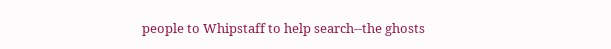people to Whipstaff to help search--the ghosts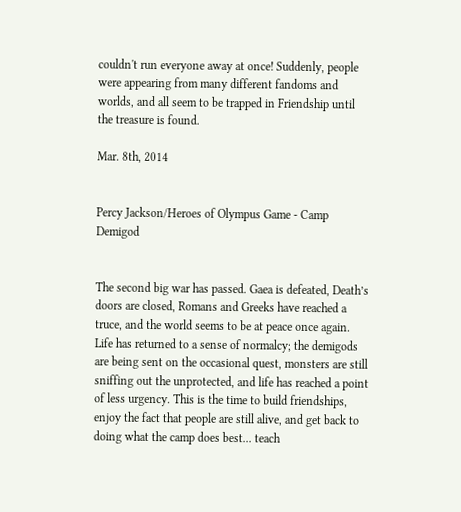couldn't run everyone away at once! Suddenly, people were appearing from many different fandoms and worlds, and all seem to be trapped in Friendship until the treasure is found.

Mar. 8th, 2014


Percy Jackson/Heroes of Olympus Game - Camp Demigod


The second big war has passed. Gaea is defeated, Death’s doors are closed, Romans and Greeks have reached a truce, and the world seems to be at peace once again. Life has returned to a sense of normalcy; the demigods are being sent on the occasional quest, monsters are still sniffing out the unprotected, and life has reached a point of less urgency. This is the time to build friendships, enjoy the fact that people are still alive, and get back to doing what the camp does best... teach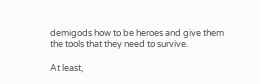demigods how to be heroes and give them the tools that they need to survive.

At least,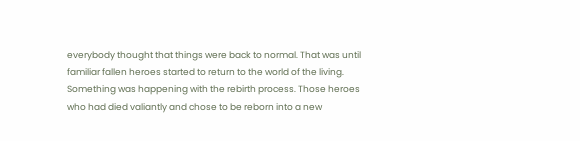everybody thought that things were back to normal. That was until familiar fallen heroes started to return to the world of the living. Something was happening with the rebirth process. Those heroes who had died valiantly and chose to be reborn into a new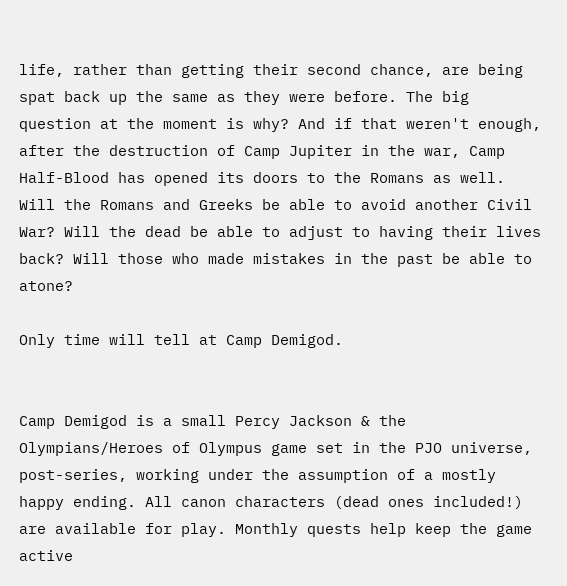life, rather than getting their second chance, are being spat back up the same as they were before. The big question at the moment is why? And if that weren't enough, after the destruction of Camp Jupiter in the war, Camp Half-Blood has opened its doors to the Romans as well. Will the Romans and Greeks be able to avoid another Civil War? Will the dead be able to adjust to having their lives back? Will those who made mistakes in the past be able to atone?

Only time will tell at Camp Demigod.


Camp Demigod is a small Percy Jackson & the Olympians/Heroes of Olympus game set in the PJO universe, post-series, working under the assumption of a mostly happy ending. All canon characters (dead ones included!) are available for play. Monthly quests help keep the game active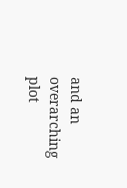and an overarching plot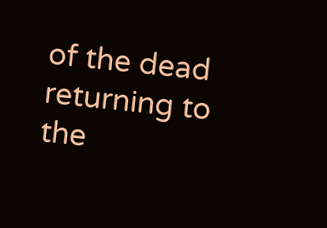of the dead returning to the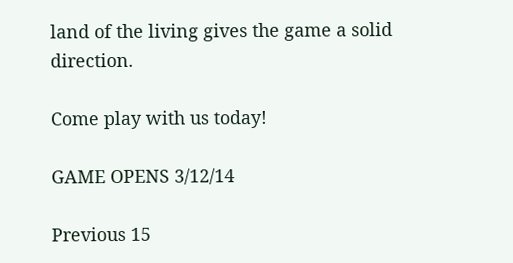land of the living gives the game a solid direction.

Come play with us today!

GAME OPENS 3/12/14

Previous 15